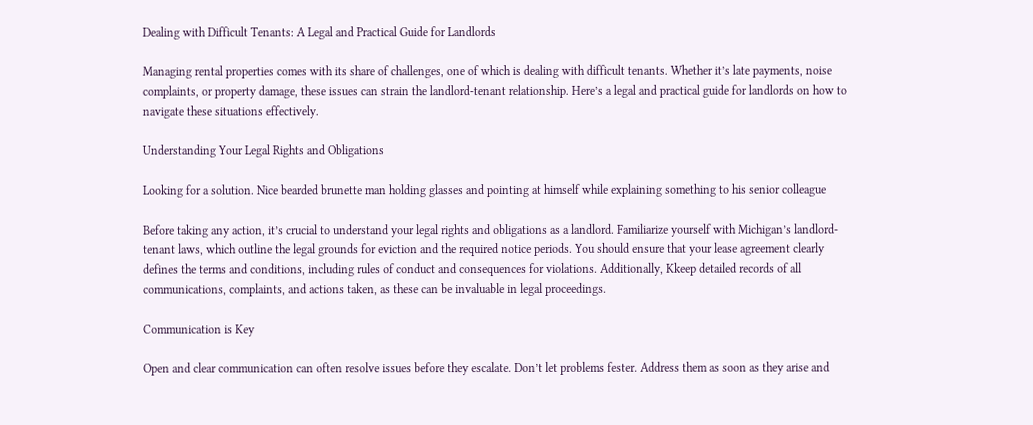Dealing with Difficult Tenants: A Legal and Practical Guide for Landlords

Managing rental properties comes with its share of challenges, one of which is dealing with difficult tenants. Whether it’s late payments, noise complaints, or property damage, these issues can strain the landlord-tenant relationship. Here’s a legal and practical guide for landlords on how to navigate these situations effectively.

Understanding Your Legal Rights and Obligations

Looking for a solution. Nice bearded brunette man holding glasses and pointing at himself while explaining something to his senior colleague

Before taking any action, it’s crucial to understand your legal rights and obligations as a landlord. Familiarize yourself with Michigan’s landlord-tenant laws, which outline the legal grounds for eviction and the required notice periods. You should ensure that your lease agreement clearly defines the terms and conditions, including rules of conduct and consequences for violations. Additionally, Kkeep detailed records of all communications, complaints, and actions taken, as these can be invaluable in legal proceedings.

Communication is Key

Open and clear communication can often resolve issues before they escalate. Don’t let problems fester. Address them as soon as they arise and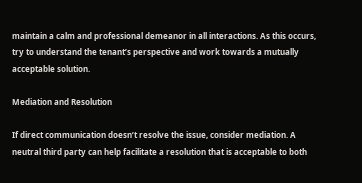maintain a calm and professional demeanor in all interactions. As this occurs, try to understand the tenant’s perspective and work towards a mutually acceptable solution.

Mediation and Resolution

If direct communication doesn’t resolve the issue, consider mediation. A neutral third party can help facilitate a resolution that is acceptable to both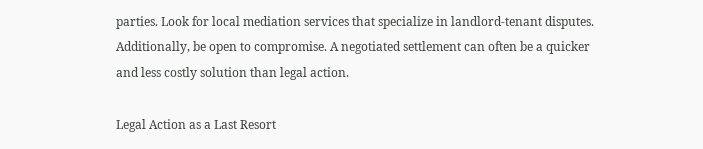parties. Look for local mediation services that specialize in landlord-tenant disputes. Additionally, be open to compromise. A negotiated settlement can often be a quicker and less costly solution than legal action.

Legal Action as a Last Resort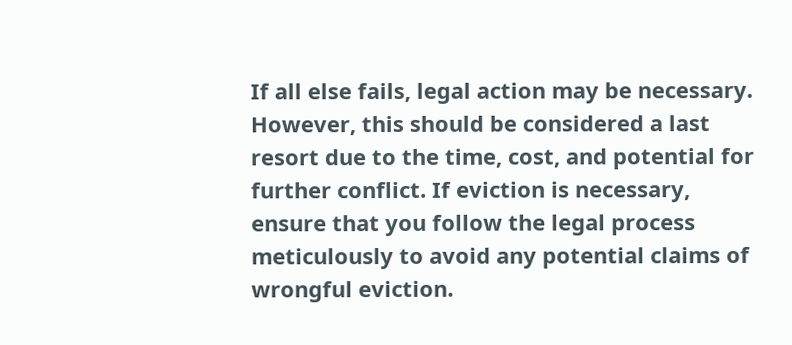If all else fails, legal action may be necessary. However, this should be considered a last resort due to the time, cost, and potential for further conflict. If eviction is necessary, ensure that you follow the legal process meticulously to avoid any potential claims of wrongful eviction.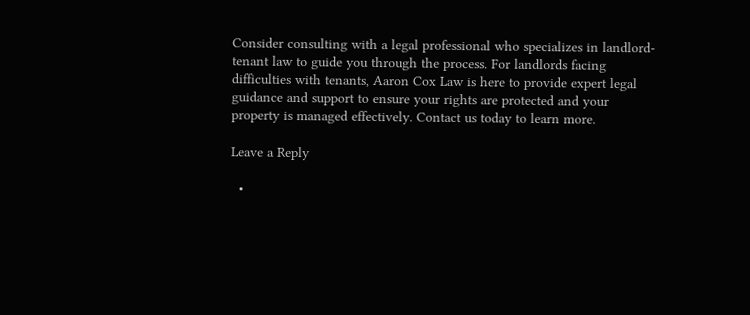Consider consulting with a legal professional who specializes in landlord-tenant law to guide you through the process. For landlords facing difficulties with tenants, Aaron Cox Law is here to provide expert legal guidance and support to ensure your rights are protected and your property is managed effectively. Contact us today to learn more.

Leave a Reply

  •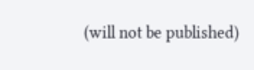(will not be published)